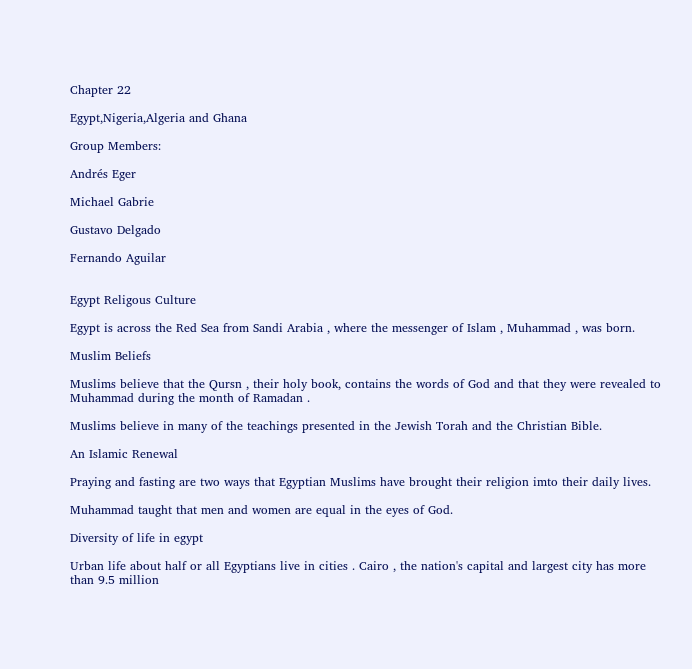Chapter 22

Egypt,Nigeria,Algeria and Ghana

Group Members:

Andrés Eger

Michael Gabrie

Gustavo Delgado

Fernando Aguilar


Egypt Religous Culture

Egypt is across the Red Sea from Sandi Arabia , where the messenger of Islam , Muhammad , was born.

Muslim Beliefs

Muslims believe that the Qursn , their holy book, contains the words of God and that they were revealed to Muhammad during the month of Ramadan .

Muslims believe in many of the teachings presented in the Jewish Torah and the Christian Bible.

An Islamic Renewal

Praying and fasting are two ways that Egyptian Muslims have brought their religion imto their daily lives.

Muhammad taught that men and women are equal in the eyes of God.

Diversity of life in egypt

Urban life about half or all Egyptians live in cities . Cairo , the nation's capital and largest city has more than 9.5 million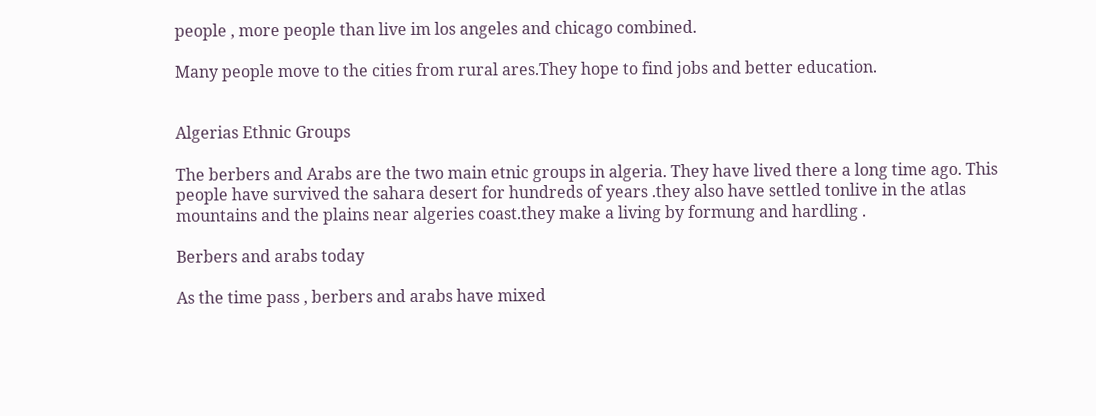people , more people than live im los angeles and chicago combined.

Many people move to the cities from rural ares.They hope to find jobs and better education.


Algerias Ethnic Groups

The berbers and Arabs are the two main etnic groups in algeria. They have lived there a long time ago. This people have survived the sahara desert for hundreds of years .they also have settled tonlive in the atlas mountains and the plains near algeries coast.they make a living by formung and hardling .

Berbers and arabs today

As the time pass , berbers and arabs have mixed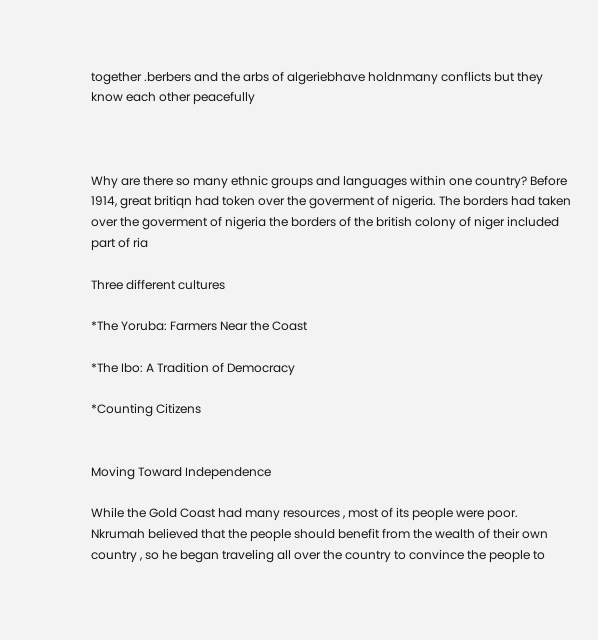together .berbers and the arbs of algeriebhave holdnmany conflicts but they know each other peacefully



Why are there so many ethnic groups and languages within one country? Before 1914, great britiqn had token over the goverment of nigeria. The borders had taken over the goverment of nigeria the borders of the british colony of niger included part of ria

Three different cultures

*The Yoruba: Farmers Near the Coast

*The Ibo: A Tradition of Democracy

*Counting Citizens


Moving Toward Independence

While the Gold Coast had many resources , most of its people were poor. Nkrumah believed that the people should benefit from the wealth of their own country , so he began traveling all over the country to convince the people to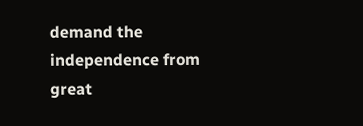demand the independence from great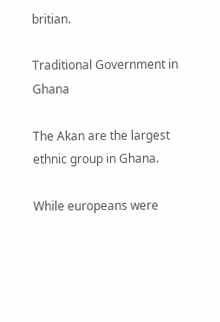britian.

Traditional Government in Ghana

The Akan are the largest ethnic group in Ghana.

While europeans were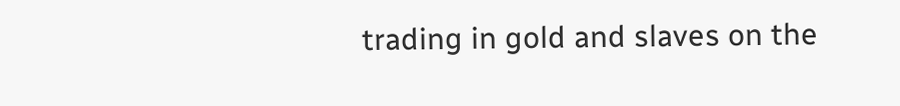trading in gold and slaves on the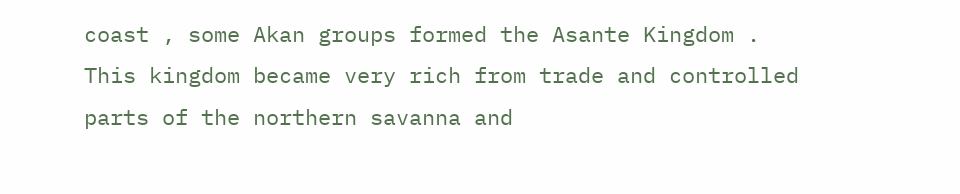coast , some Akan groups formed the Asante Kingdom . This kingdom became very rich from trade and controlled parts of the northern savanna and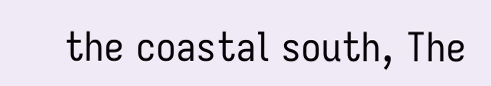the coastal south, The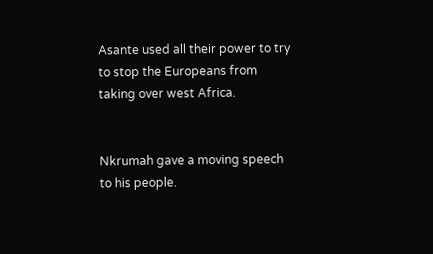Asante used all their power to try to stop the Europeans from taking over west Africa.


Nkrumah gave a moving speech to his people.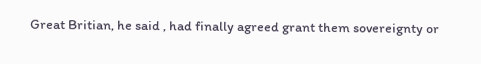Great Britian, he said , had finally agreed grant them sovereignty or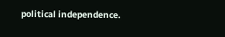political independence.